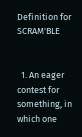Definition for SCRAM'BLE


  1. An eager contest for something, in which one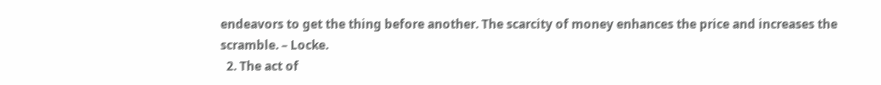endeavors to get the thing before another. The scarcity of money enhances the price and increases the scramble. – Locke.
  2. The act of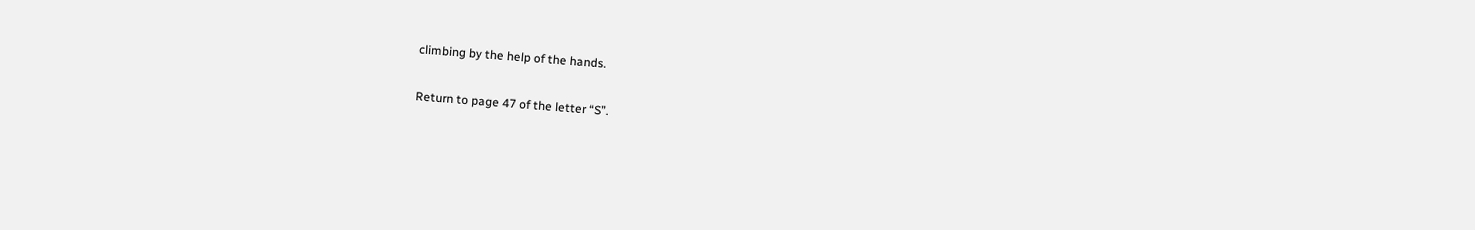climbing by the help of the hands.

Return to page 47 of the letter “S”.